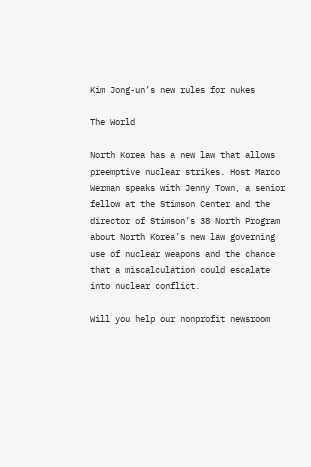Kim Jong-un’s new rules for nukes

The World

North Korea has a new law that allows preemptive nuclear strikes. Host Marco Werman speaks with Jenny Town, a senior fellow at the Stimson Center and the director of Stimson’s 38 North Program about North Korea’s new law governing use of nuclear weapons and the chance that a miscalculation could escalate into nuclear conflict.

Will you help our nonprofit newsroom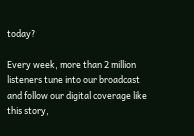today?

Every week, more than 2 million listeners tune into our broadcast and follow our digital coverage like this story,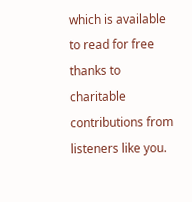which is available to read for free thanks to charitable contributions from listeners like you.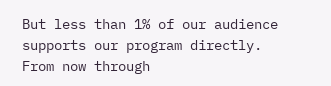But less than 1% of our audience supports our program directly. From now through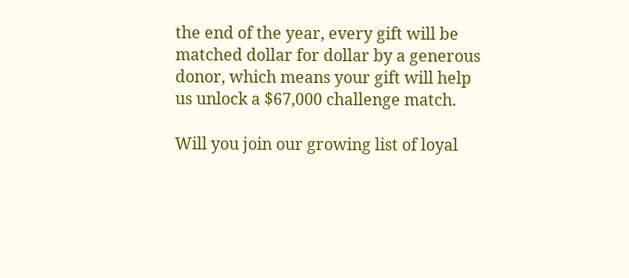the end of the year, every gift will be matched dollar for dollar by a generous donor, which means your gift will help us unlock a $67,000 challenge match.

Will you join our growing list of loyal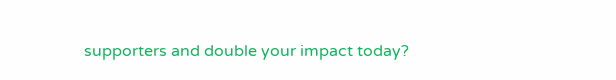supporters and double your impact today?